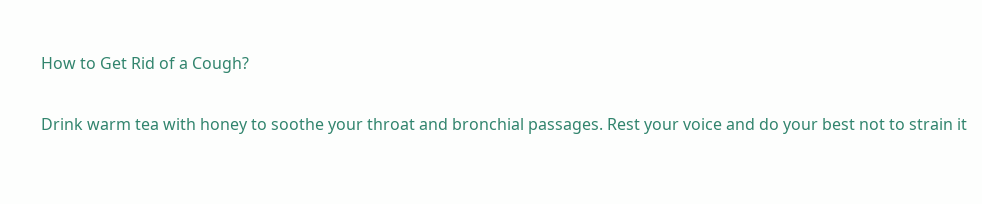How to Get Rid of a Cough?

Drink warm tea with honey to soothe your throat and bronchial passages. Rest your voice and do your best not to strain it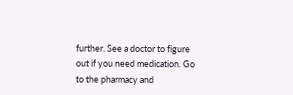further. See a doctor to figure out if you need medication. Go to the pharmacy and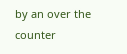by an over the counter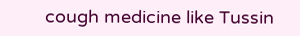cough medicine like Tussin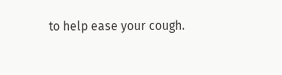to help ease your cough.